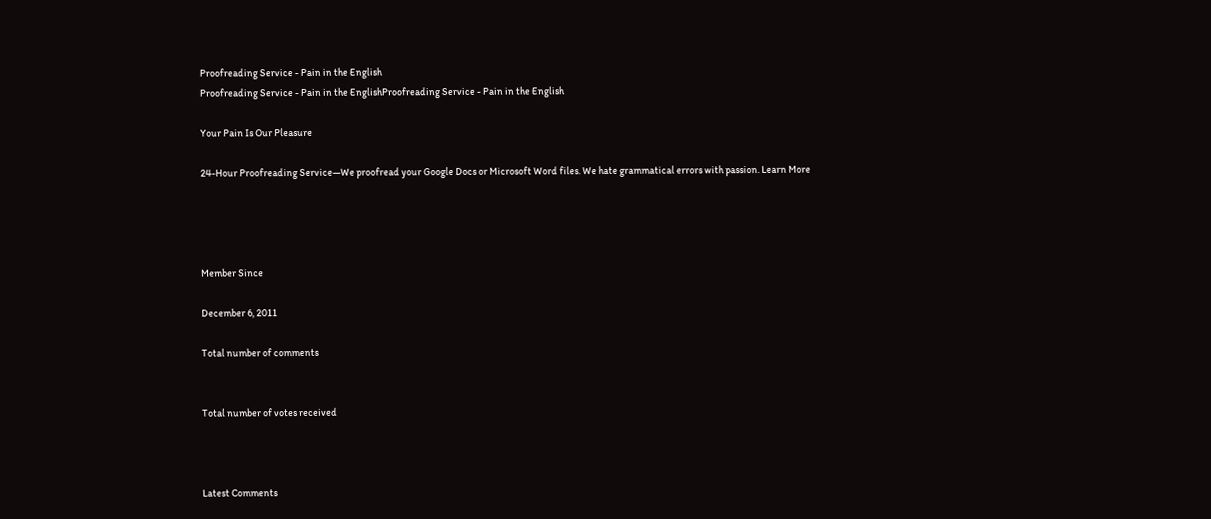Proofreading Service - Pain in the English
Proofreading Service - Pain in the EnglishProofreading Service - Pain in the English

Your Pain Is Our Pleasure

24-Hour Proofreading Service—We proofread your Google Docs or Microsoft Word files. We hate grammatical errors with passion. Learn More




Member Since

December 6, 2011

Total number of comments


Total number of votes received



Latest Comments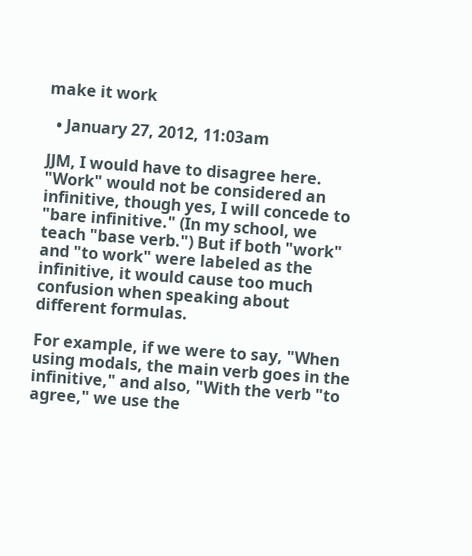make it work

  • January 27, 2012, 11:03am

JJM, I would have to disagree here. "Work" would not be considered an infinitive, though yes, I will concede to "bare infinitive." (In my school, we teach "base verb.") But if both "work" and "to work" were labeled as the infinitive, it would cause too much confusion when speaking about different formulas.

For example, if we were to say, "When using modals, the main verb goes in the infinitive," and also, "With the verb "to agree," we use the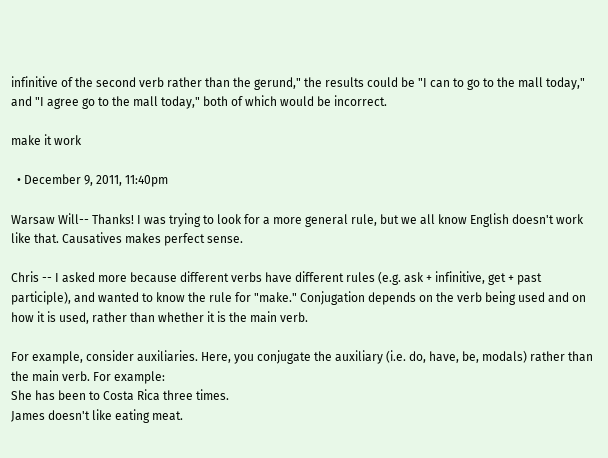infinitive of the second verb rather than the gerund," the results could be "I can to go to the mall today," and "I agree go to the mall today," both of which would be incorrect.

make it work

  • December 9, 2011, 11:40pm

Warsaw Will-- Thanks! I was trying to look for a more general rule, but we all know English doesn't work like that. Causatives makes perfect sense.

Chris -- I asked more because different verbs have different rules (e.g. ask + infinitive, get + past participle), and wanted to know the rule for "make." Conjugation depends on the verb being used and on how it is used, rather than whether it is the main verb.

For example, consider auxiliaries. Here, you conjugate the auxiliary (i.e. do, have, be, modals) rather than the main verb. For example:
She has been to Costa Rica three times.
James doesn't like eating meat.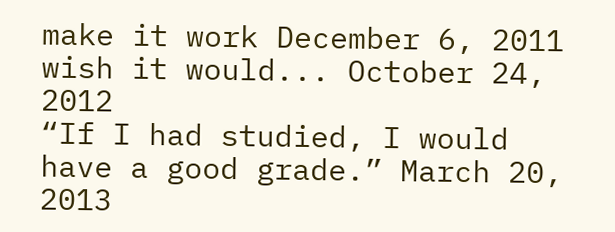make it work December 6, 2011
wish it would... October 24, 2012
“If I had studied, I would have a good grade.” March 20, 2013